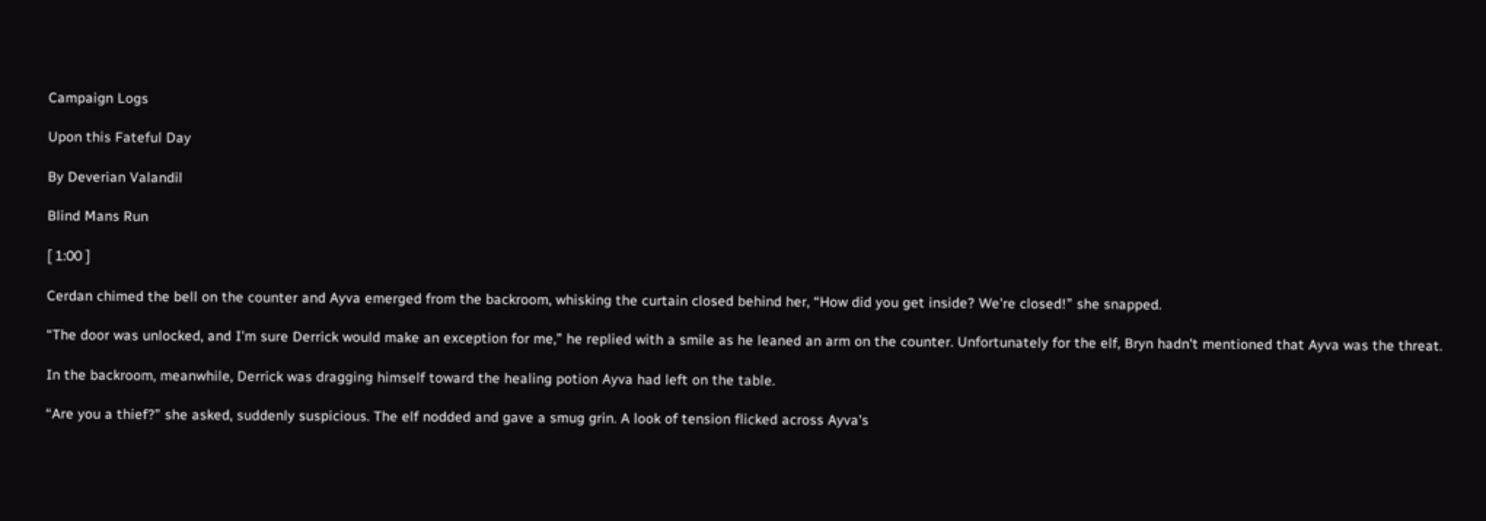Campaign Logs

Upon this Fateful Day

By Deverian Valandil

Blind Mans Run

[ 1:00 ]

Cerdan chimed the bell on the counter and Ayva emerged from the backroom, whisking the curtain closed behind her, “How did you get inside? We're closed!” she snapped.

“The door was unlocked, and I'm sure Derrick would make an exception for me,” he replied with a smile as he leaned an arm on the counter. Unfortunately for the elf, Bryn hadn't mentioned that Ayva was the threat.

In the backroom, meanwhile, Derrick was dragging himself toward the healing potion Ayva had left on the table.

“Are you a thief?” she asked, suddenly suspicious. The elf nodded and gave a smug grin. A look of tension flicked across Ayva's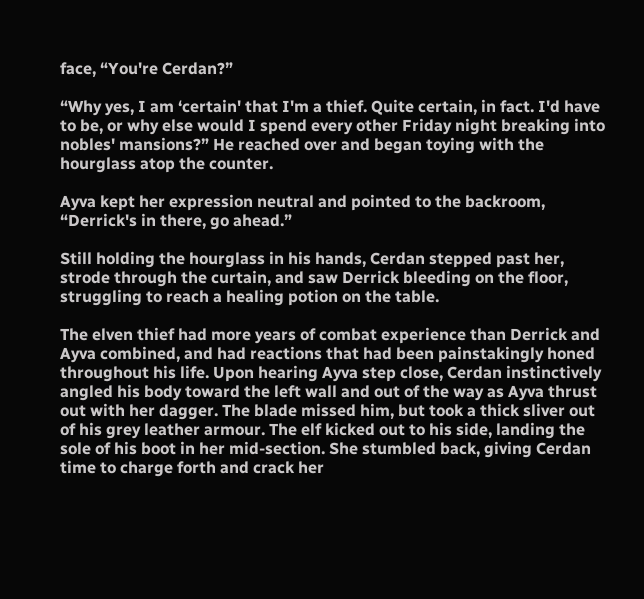face, “You're Cerdan?”

“Why yes, I am ‘certain' that I'm a thief. Quite certain, in fact. I'd have to be, or why else would I spend every other Friday night breaking into nobles' mansions?” He reached over and began toying with the hourglass atop the counter.

Ayva kept her expression neutral and pointed to the backroom, “Derrick's in there, go ahead.”

Still holding the hourglass in his hands, Cerdan stepped past her, strode through the curtain, and saw Derrick bleeding on the floor, struggling to reach a healing potion on the table.

The elven thief had more years of combat experience than Derrick and Ayva combined, and had reactions that had been painstakingly honed throughout his life. Upon hearing Ayva step close, Cerdan instinctively angled his body toward the left wall and out of the way as Ayva thrust out with her dagger. The blade missed him, but took a thick sliver out of his grey leather armour. The elf kicked out to his side, landing the sole of his boot in her mid-section. She stumbled back, giving Cerdan time to charge forth and crack her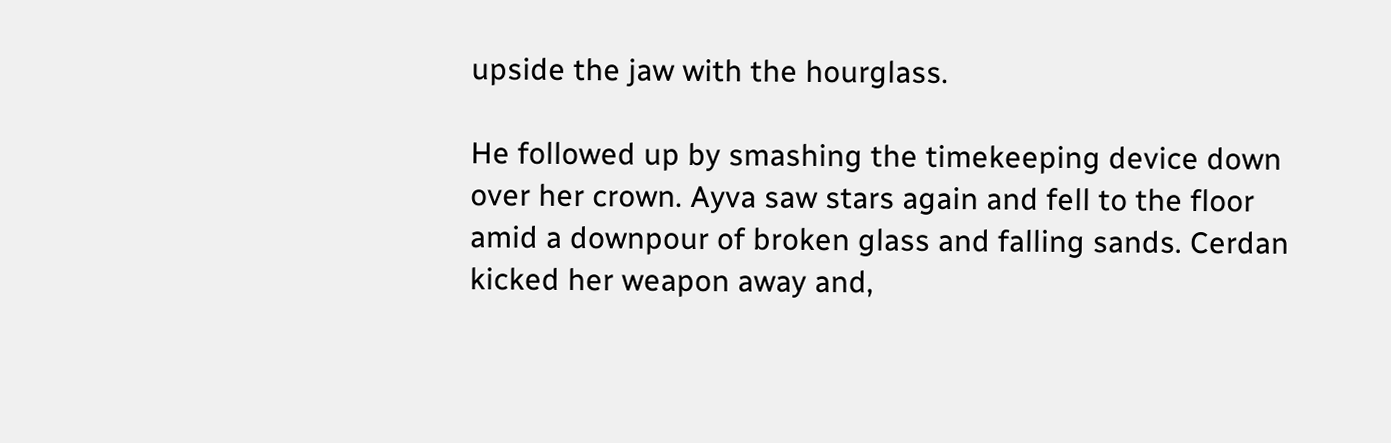upside the jaw with the hourglass.

He followed up by smashing the timekeeping device down over her crown. Ayva saw stars again and fell to the floor amid a downpour of broken glass and falling sands. Cerdan kicked her weapon away and,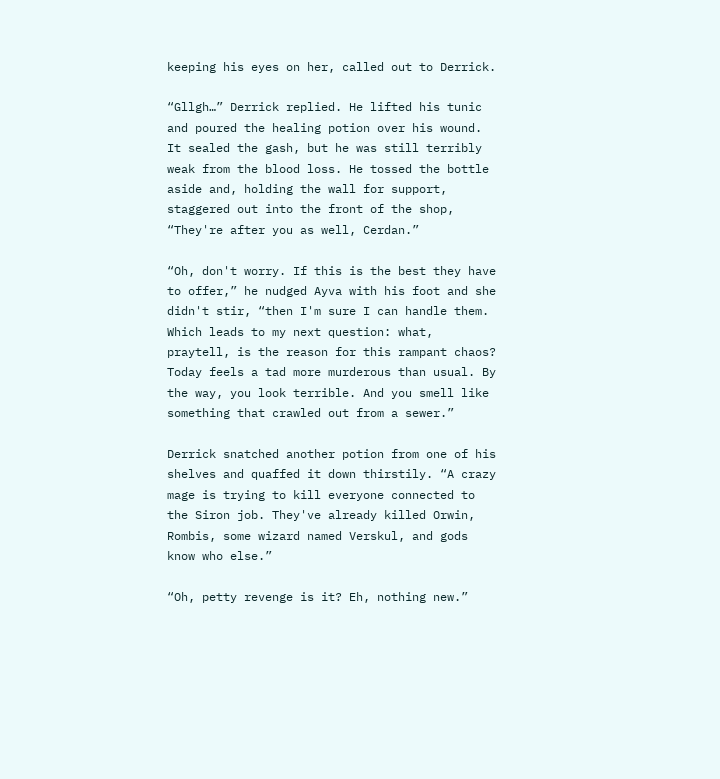keeping his eyes on her, called out to Derrick.

“Gllgh…” Derrick replied. He lifted his tunic and poured the healing potion over his wound. It sealed the gash, but he was still terribly weak from the blood loss. He tossed the bottle aside and, holding the wall for support, staggered out into the front of the shop, “They're after you as well, Cerdan.”

“Oh, don't worry. If this is the best they have to offer,” he nudged Ayva with his foot and she didn't stir, “then I'm sure I can handle them. Which leads to my next question: what, praytell, is the reason for this rampant chaos? Today feels a tad more murderous than usual. By the way, you look terrible. And you smell like something that crawled out from a sewer.”

Derrick snatched another potion from one of his shelves and quaffed it down thirstily. “A crazy mage is trying to kill everyone connected to the Siron job. They've already killed Orwin, Rombis, some wizard named Verskul, and gods know who else.”

“Oh, petty revenge is it? Eh, nothing new.”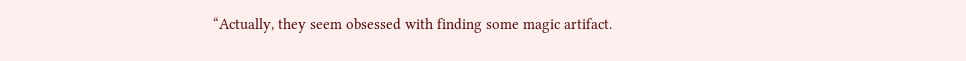“Actually, they seem obsessed with finding some magic artifact.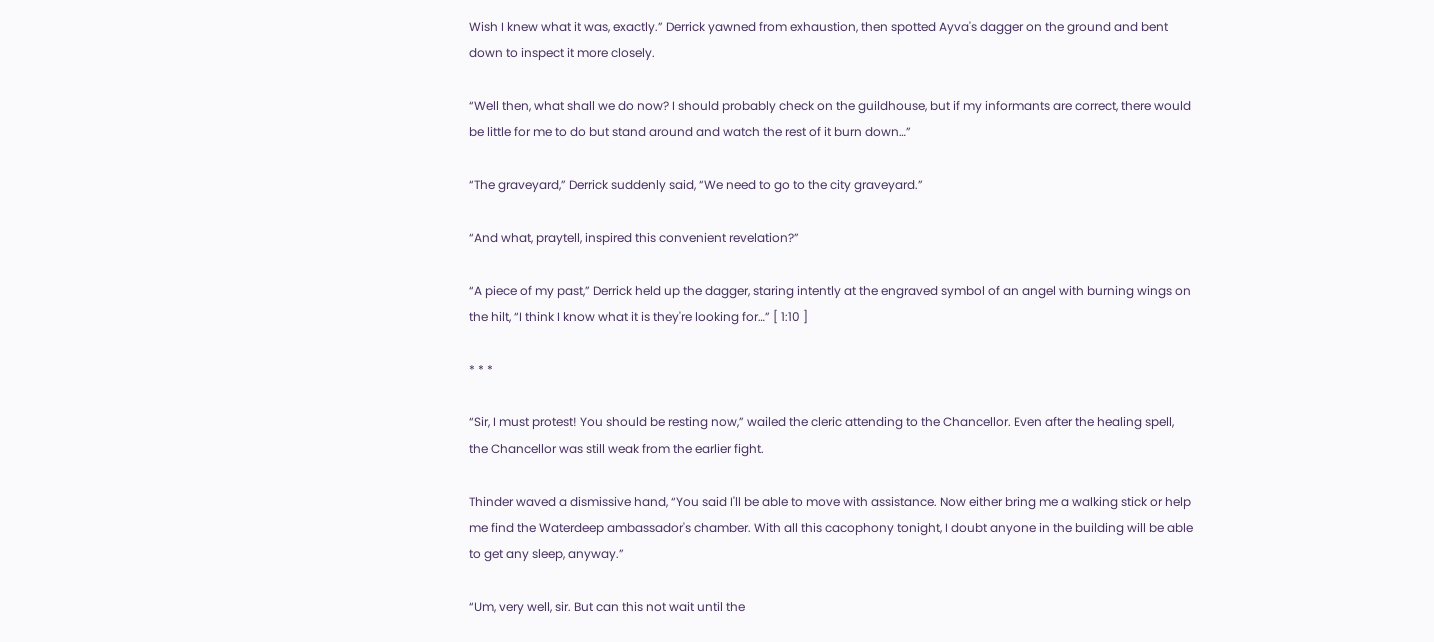Wish I knew what it was, exactly.” Derrick yawned from exhaustion, then spotted Ayva's dagger on the ground and bent down to inspect it more closely.

“Well then, what shall we do now? I should probably check on the guildhouse, but if my informants are correct, there would be little for me to do but stand around and watch the rest of it burn down…”

“The graveyard,” Derrick suddenly said, “We need to go to the city graveyard.”

“And what, praytell, inspired this convenient revelation?”

“A piece of my past,” Derrick held up the dagger, staring intently at the engraved symbol of an angel with burning wings on the hilt, “I think I know what it is they're looking for…” [ 1:10 ]

* * *

“Sir, I must protest! You should be resting now,” wailed the cleric attending to the Chancellor. Even after the healing spell, the Chancellor was still weak from the earlier fight.

Thinder waved a dismissive hand, “You said I'll be able to move with assistance. Now either bring me a walking stick or help me find the Waterdeep ambassador's chamber. With all this cacophony tonight, I doubt anyone in the building will be able to get any sleep, anyway.”

“Um, very well, sir. But can this not wait until the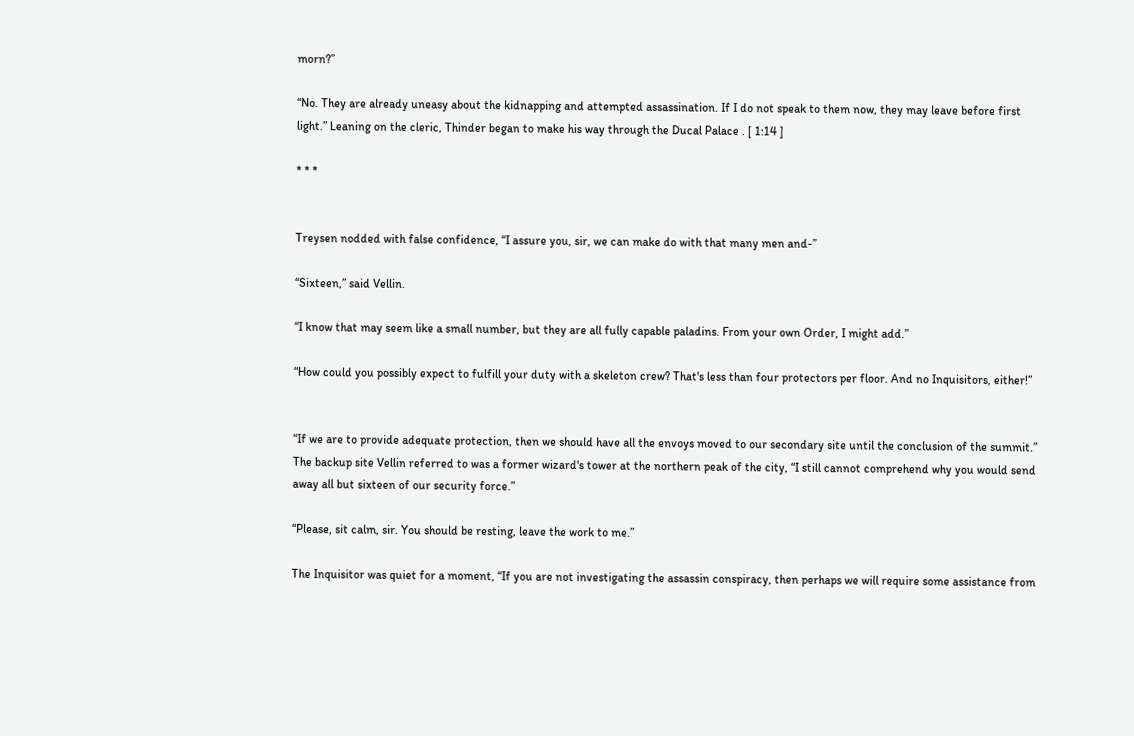morn?”

“No. They are already uneasy about the kidnapping and attempted assassination. If I do not speak to them now, they may leave before first light.” Leaning on the cleric, Thinder began to make his way through the Ducal Palace . [ 1:14 ]

* * *


Treysen nodded with false confidence, “I assure you, sir, we can make do with that many men and-”

“Sixteen,” said Vellin.

“I know that may seem like a small number, but they are all fully capable paladins. From your own Order, I might add.”

“How could you possibly expect to fulfill your duty with a skeleton crew? That's less than four protectors per floor. And no Inquisitors, either!”


“If we are to provide adequate protection, then we should have all the envoys moved to our secondary site until the conclusion of the summit.” The backup site Vellin referred to was a former wizard's tower at the northern peak of the city, “I still cannot comprehend why you would send away all but sixteen of our security force.”

“Please, sit calm, sir. You should be resting, leave the work to me.”

The Inquisitor was quiet for a moment, “If you are not investigating the assassin conspiracy, then perhaps we will require some assistance from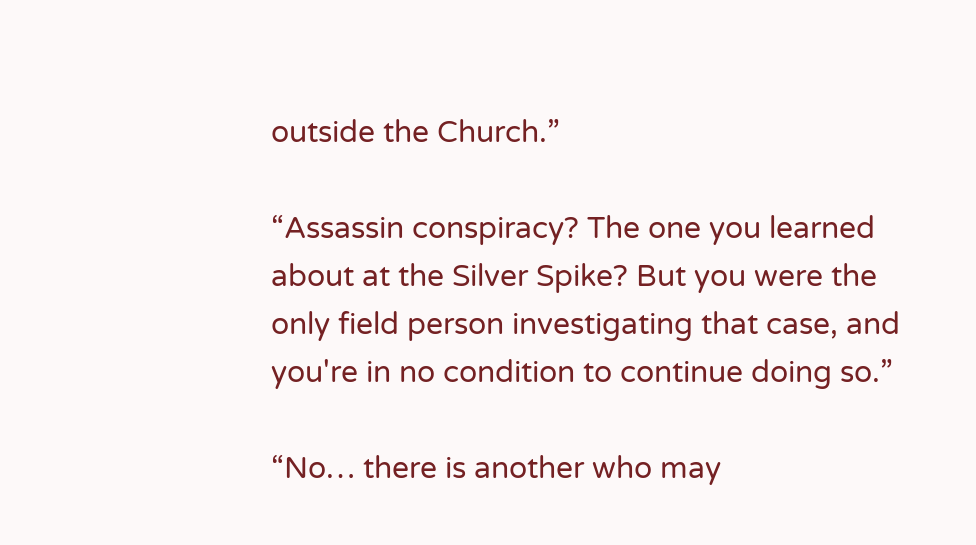outside the Church.”

“Assassin conspiracy? The one you learned about at the Silver Spike? But you were the only field person investigating that case, and you're in no condition to continue doing so.”

“No… there is another who may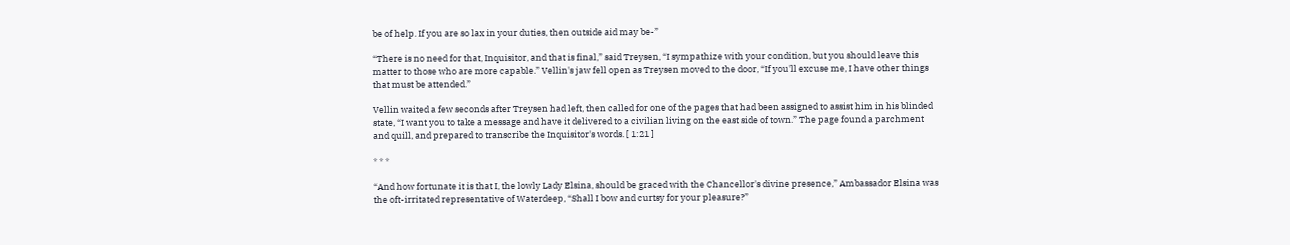be of help. If you are so lax in your duties, then outside aid may be-”

“There is no need for that, Inquisitor, and that is final,” said Treysen, “I sympathize with your condition, but you should leave this matter to those who are more capable.” Vellin's jaw fell open as Treysen moved to the door, “If you'll excuse me, I have other things that must be attended.”

Vellin waited a few seconds after Treysen had left, then called for one of the pages that had been assigned to assist him in his blinded state, “I want you to take a message and have it delivered to a civilian living on the east side of town.” The page found a parchment and quill, and prepared to transcribe the Inquisitor's words. [ 1:21 ]

* * *

“And how fortunate it is that I, the lowly Lady Elsina, should be graced with the Chancellor's divine presence,” Ambassador Elsina was the oft-irritated representative of Waterdeep, “Shall I bow and curtsy for your pleasure?”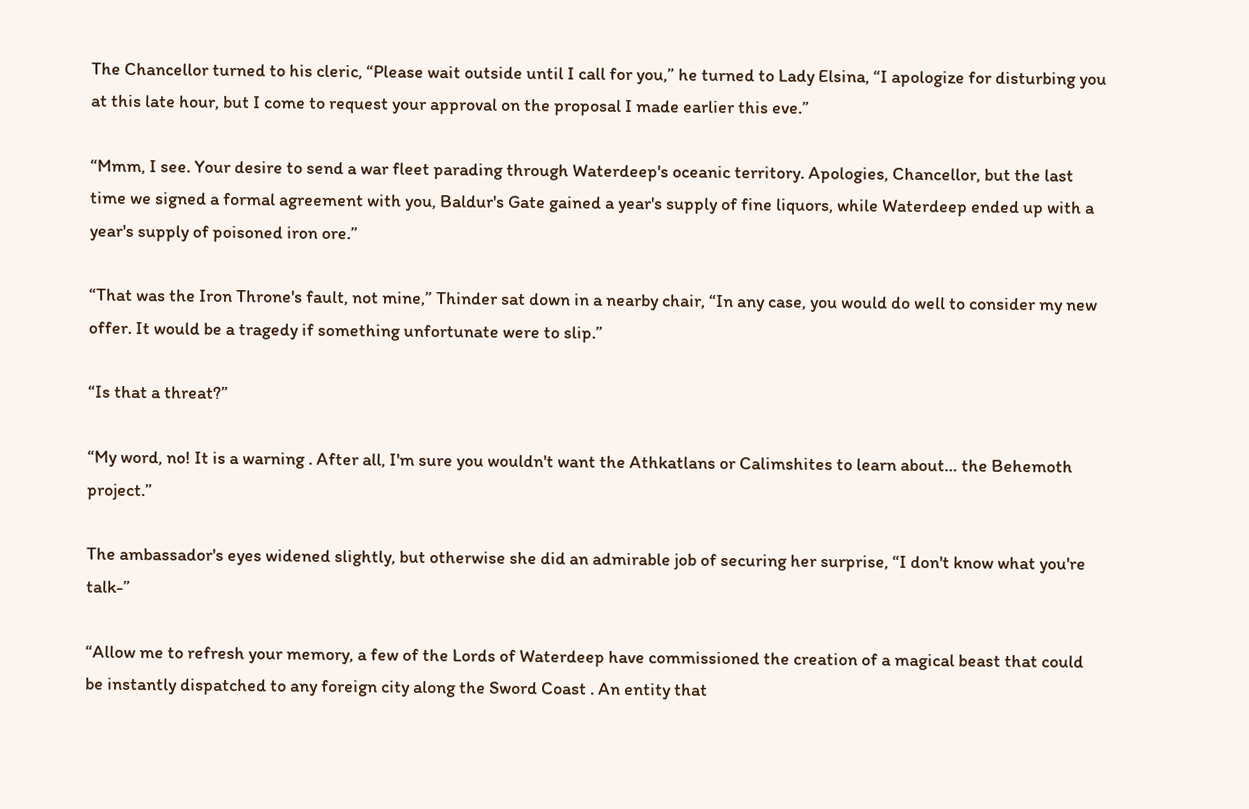The Chancellor turned to his cleric, “Please wait outside until I call for you,” he turned to Lady Elsina, “I apologize for disturbing you at this late hour, but I come to request your approval on the proposal I made earlier this eve.”

“Mmm, I see. Your desire to send a war fleet parading through Waterdeep's oceanic territory. Apologies, Chancellor, but the last time we signed a formal agreement with you, Baldur's Gate gained a year's supply of fine liquors, while Waterdeep ended up with a year's supply of poisoned iron ore.”

“That was the Iron Throne's fault, not mine,” Thinder sat down in a nearby chair, “In any case, you would do well to consider my new offer. It would be a tragedy if something unfortunate were to slip.”

“Is that a threat?”

“My word, no! It is a warning . After all, I'm sure you wouldn't want the Athkatlans or Calimshites to learn about… the Behemoth project.”

The ambassador's eyes widened slightly, but otherwise she did an admirable job of securing her surprise, “I don't know what you're talk-”

“Allow me to refresh your memory, a few of the Lords of Waterdeep have commissioned the creation of a magical beast that could be instantly dispatched to any foreign city along the Sword Coast . An entity that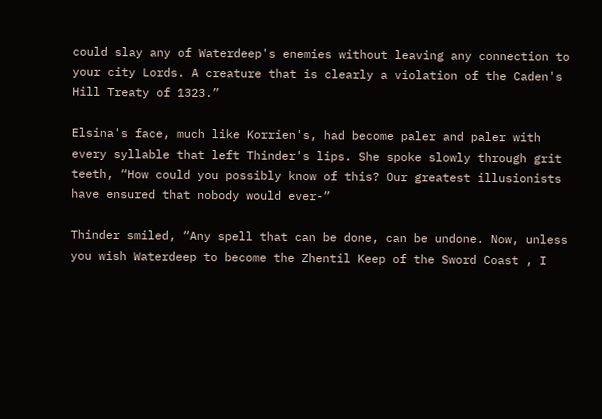could slay any of Waterdeep's enemies without leaving any connection to your city Lords. A creature that is clearly a violation of the Caden's Hill Treaty of 1323.”

Elsina's face, much like Korrien's, had become paler and paler with every syllable that left Thinder's lips. She spoke slowly through grit teeth, “How could you possibly know of this? Our greatest illusionists have ensured that nobody would ever-”

Thinder smiled, “Any spell that can be done, can be undone. Now, unless you wish Waterdeep to become the Zhentil Keep of the Sword Coast , I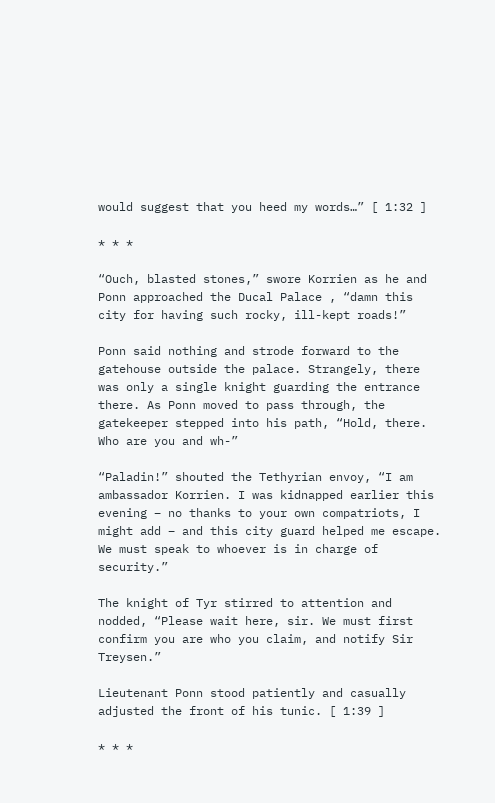would suggest that you heed my words…” [ 1:32 ]

* * *

“Ouch, blasted stones,” swore Korrien as he and Ponn approached the Ducal Palace , “damn this city for having such rocky, ill-kept roads!”

Ponn said nothing and strode forward to the gatehouse outside the palace. Strangely, there was only a single knight guarding the entrance there. As Ponn moved to pass through, the gatekeeper stepped into his path, “Hold, there. Who are you and wh-”

“Paladin!” shouted the Tethyrian envoy, “I am ambassador Korrien. I was kidnapped earlier this evening – no thanks to your own compatriots, I might add – and this city guard helped me escape. We must speak to whoever is in charge of security.”

The knight of Tyr stirred to attention and nodded, “Please wait here, sir. We must first confirm you are who you claim, and notify Sir Treysen.”

Lieutenant Ponn stood patiently and casually adjusted the front of his tunic. [ 1:39 ]

* * *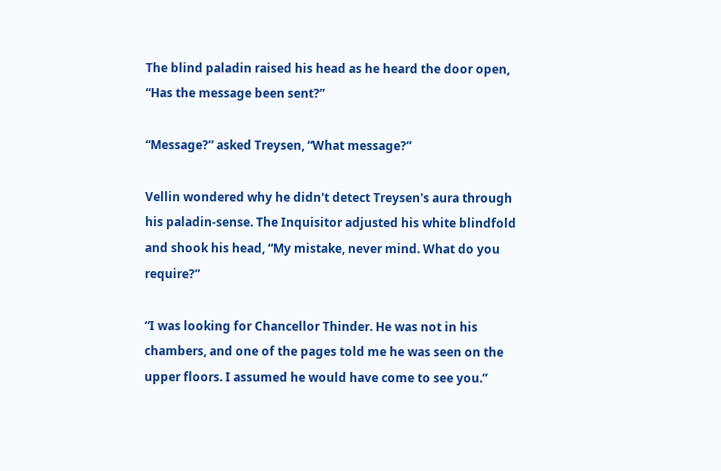The blind paladin raised his head as he heard the door open, “Has the message been sent?”

“Message?” asked Treysen, “What message?”

Vellin wondered why he didn't detect Treysen's aura through his paladin-sense. The Inquisitor adjusted his white blindfold and shook his head, “My mistake, never mind. What do you require?”

“I was looking for Chancellor Thinder. He was not in his chambers, and one of the pages told me he was seen on the upper floors. I assumed he would have come to see you.”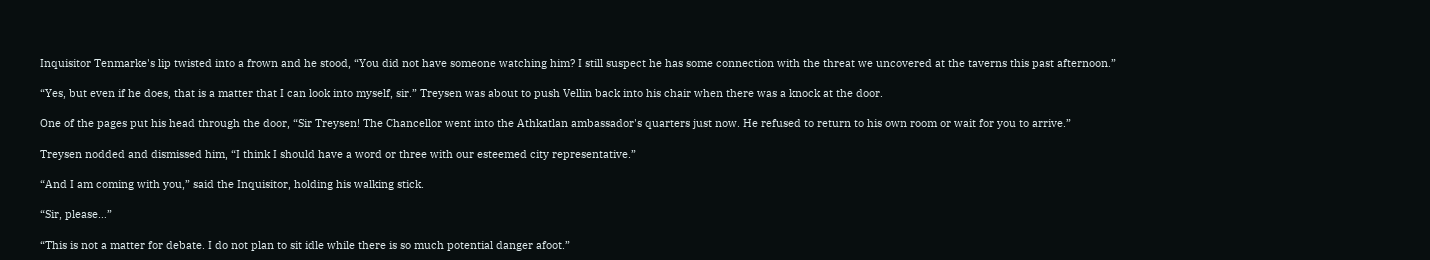Inquisitor Tenmarke's lip twisted into a frown and he stood, “You did not have someone watching him? I still suspect he has some connection with the threat we uncovered at the taverns this past afternoon.”

“Yes, but even if he does, that is a matter that I can look into myself, sir.” Treysen was about to push Vellin back into his chair when there was a knock at the door.

One of the pages put his head through the door, “Sir Treysen! The Chancellor went into the Athkatlan ambassador's quarters just now. He refused to return to his own room or wait for you to arrive.”

Treysen nodded and dismissed him, “I think I should have a word or three with our esteemed city representative.”

“And I am coming with you,” said the Inquisitor, holding his walking stick.

“Sir, please…”

“This is not a matter for debate. I do not plan to sit idle while there is so much potential danger afoot.”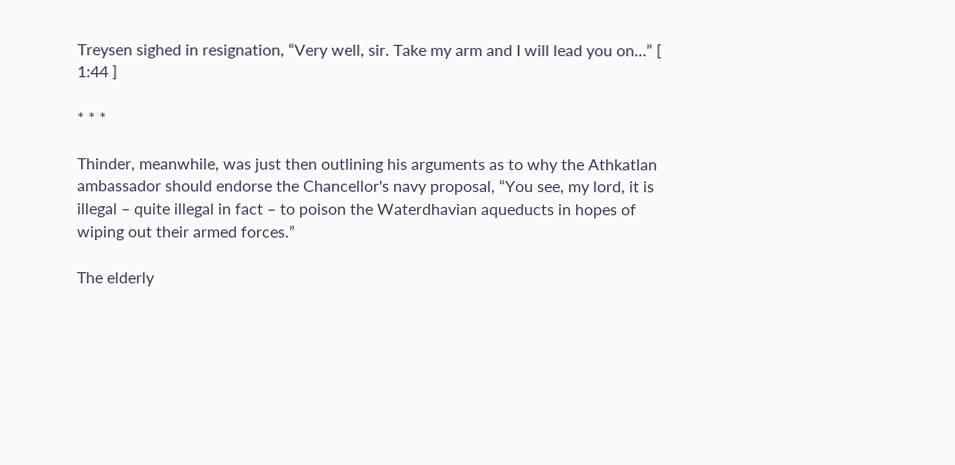Treysen sighed in resignation, “Very well, sir. Take my arm and I will lead you on…” [ 1:44 ]

* * *

Thinder, meanwhile, was just then outlining his arguments as to why the Athkatlan ambassador should endorse the Chancellor's navy proposal, “You see, my lord, it is illegal – quite illegal in fact – to poison the Waterdhavian aqueducts in hopes of wiping out their armed forces.”

The elderly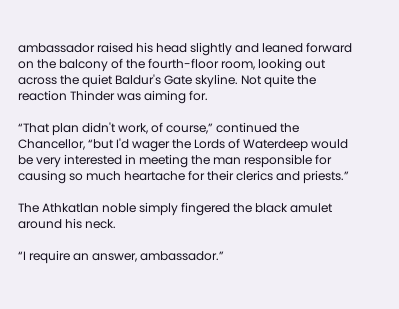ambassador raised his head slightly and leaned forward on the balcony of the fourth-floor room, looking out across the quiet Baldur's Gate skyline. Not quite the reaction Thinder was aiming for.

“That plan didn't work, of course,” continued the Chancellor, “but I'd wager the Lords of Waterdeep would be very interested in meeting the man responsible for causing so much heartache for their clerics and priests.”

The Athkatlan noble simply fingered the black amulet around his neck.

“I require an answer, ambassador.”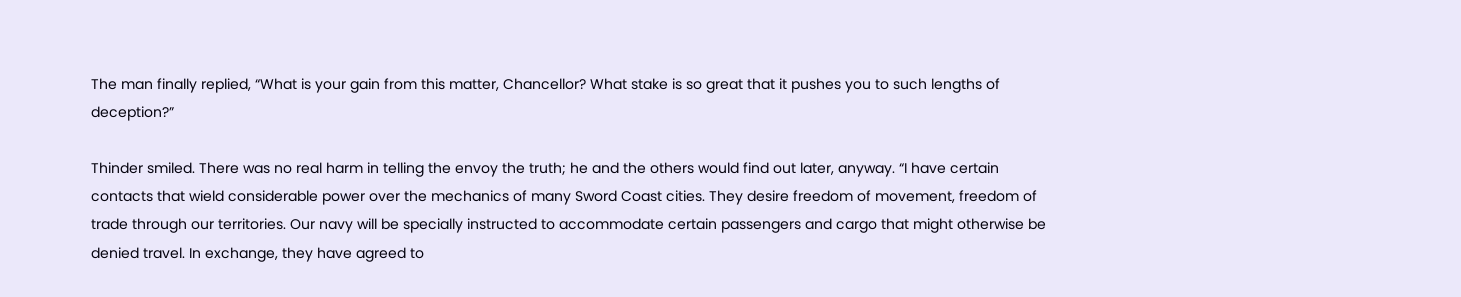The man finally replied, “What is your gain from this matter, Chancellor? What stake is so great that it pushes you to such lengths of deception?”

Thinder smiled. There was no real harm in telling the envoy the truth; he and the others would find out later, anyway. “I have certain contacts that wield considerable power over the mechanics of many Sword Coast cities. They desire freedom of movement, freedom of trade through our territories. Our navy will be specially instructed to accommodate certain passengers and cargo that might otherwise be denied travel. In exchange, they have agreed to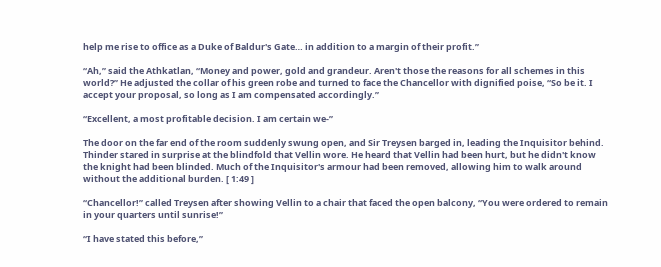help me rise to office as a Duke of Baldur's Gate… in addition to a margin of their profit.”

“Ah,” said the Athkatlan, “Money and power, gold and grandeur. Aren't those the reasons for all schemes in this world?” He adjusted the collar of his green robe and turned to face the Chancellor with dignified poise, “So be it. I accept your proposal, so long as I am compensated accordingly.”

“Excellent, a most profitable decision. I am certain we-”

The door on the far end of the room suddenly swung open, and Sir Treysen barged in, leading the Inquisitor behind. Thinder stared in surprise at the blindfold that Vellin wore. He heard that Vellin had been hurt, but he didn't know the knight had been blinded. Much of the Inquisitor's armour had been removed, allowing him to walk around without the additional burden. [ 1:49 ]

“Chancellor!” called Treysen after showing Vellin to a chair that faced the open balcony, “You were ordered to remain in your quarters until sunrise!”

“I have stated this before,”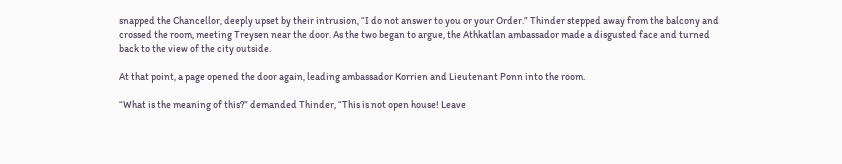snapped the Chancellor, deeply upset by their intrusion, “I do not answer to you or your Order.” Thinder stepped away from the balcony and crossed the room, meeting Treysen near the door. As the two began to argue, the Athkatlan ambassador made a disgusted face and turned back to the view of the city outside.

At that point, a page opened the door again, leading ambassador Korrien and Lieutenant Ponn into the room.

“What is the meaning of this?” demanded Thinder, “This is not open house! Leave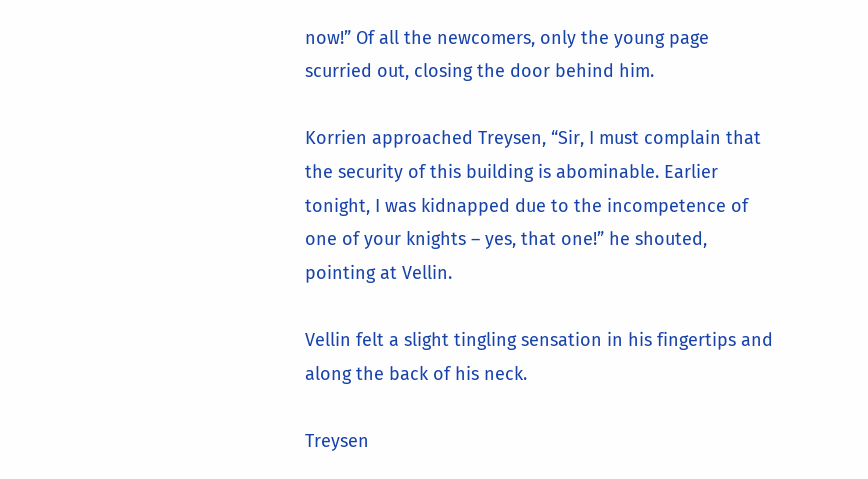now!” Of all the newcomers, only the young page scurried out, closing the door behind him.

Korrien approached Treysen, “Sir, I must complain that the security of this building is abominable. Earlier tonight, I was kidnapped due to the incompetence of one of your knights – yes, that one!” he shouted, pointing at Vellin.

Vellin felt a slight tingling sensation in his fingertips and along the back of his neck.

Treysen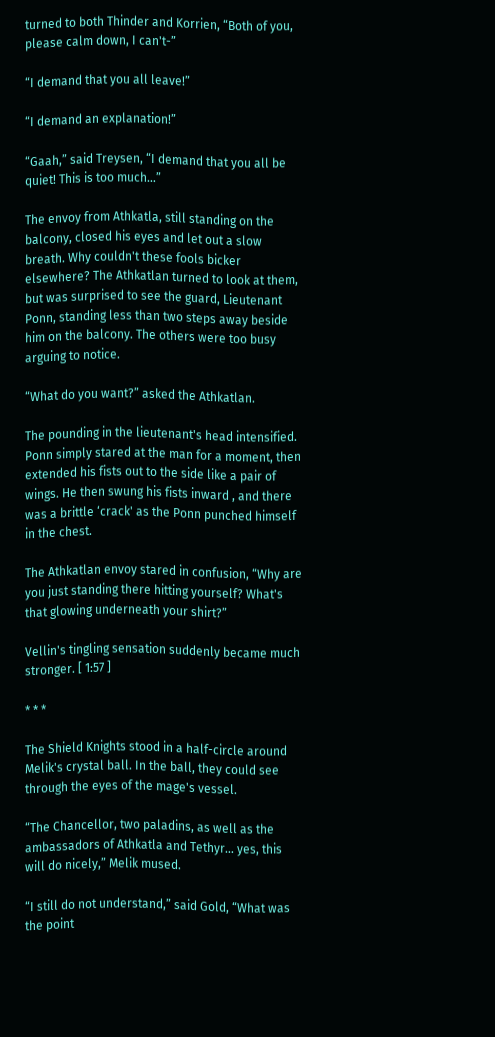turned to both Thinder and Korrien, “Both of you, please calm down, I can't-”

“I demand that you all leave!”

“I demand an explanation!”

“Gaah,” said Treysen, “I demand that you all be quiet! This is too much…”

The envoy from Athkatla, still standing on the balcony, closed his eyes and let out a slow breath. Why couldn't these fools bicker elsewhere? The Athkatlan turned to look at them, but was surprised to see the guard, Lieutenant Ponn, standing less than two steps away beside him on the balcony. The others were too busy arguing to notice.

“What do you want?” asked the Athkatlan.

The pounding in the lieutenant's head intensified. Ponn simply stared at the man for a moment, then extended his fists out to the side like a pair of wings. He then swung his fists inward , and there was a brittle ‘crack' as the Ponn punched himself in the chest.

The Athkatlan envoy stared in confusion, “Why are you just standing there hitting yourself? What's that glowing underneath your shirt?”

Vellin's tingling sensation suddenly became much stronger. [ 1:57 ]

* * *

The Shield Knights stood in a half-circle around Melik's crystal ball. In the ball, they could see through the eyes of the mage's vessel.

“The Chancellor, two paladins, as well as the ambassadors of Athkatla and Tethyr… yes, this will do nicely,” Melik mused.

“I still do not understand,” said Gold, “What was the point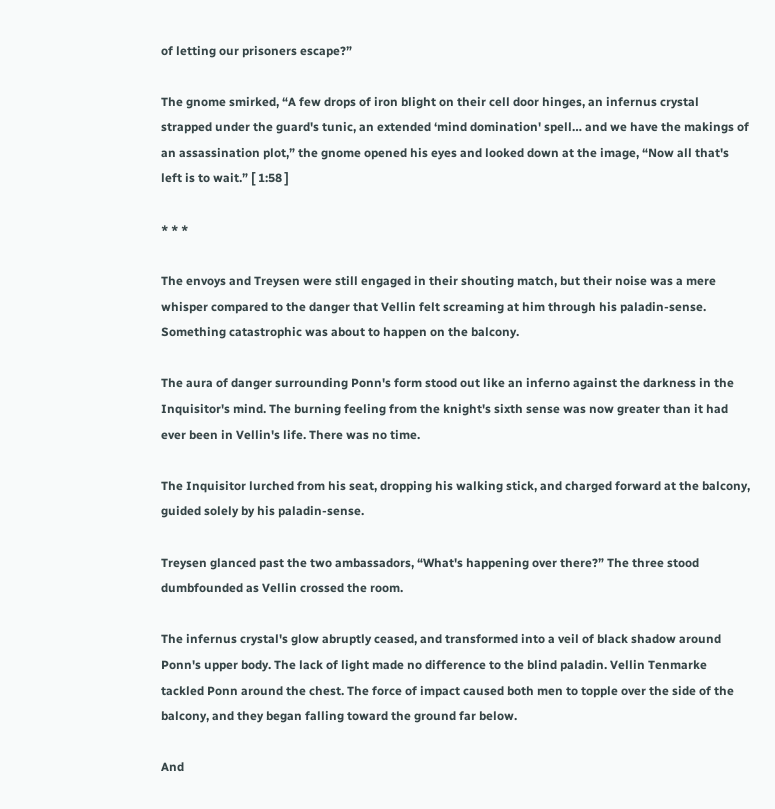of letting our prisoners escape?”

The gnome smirked, “A few drops of iron blight on their cell door hinges, an infernus crystal strapped under the guard's tunic, an extended ‘mind domination' spell… and we have the makings of an assassination plot,” the gnome opened his eyes and looked down at the image, “Now all that's left is to wait.” [ 1:58 ]

* * *

The envoys and Treysen were still engaged in their shouting match, but their noise was a mere whisper compared to the danger that Vellin felt screaming at him through his paladin-sense. Something catastrophic was about to happen on the balcony.

The aura of danger surrounding Ponn's form stood out like an inferno against the darkness in the Inquisitor's mind. The burning feeling from the knight's sixth sense was now greater than it had ever been in Vellin's life. There was no time.

The Inquisitor lurched from his seat, dropping his walking stick, and charged forward at the balcony, guided solely by his paladin-sense.

Treysen glanced past the two ambassadors, “What's happening over there?” The three stood dumbfounded as Vellin crossed the room.

The infernus crystal's glow abruptly ceased, and transformed into a veil of black shadow around Ponn's upper body. The lack of light made no difference to the blind paladin. Vellin Tenmarke tackled Ponn around the chest. The force of impact caused both men to topple over the side of the balcony, and they began falling toward the ground far below.

And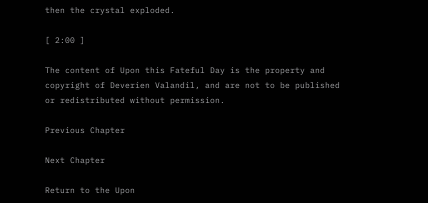then the crystal exploded.

[ 2:00 ]

The content of Upon this Fateful Day is the property and copyright of Deverien Valandil, and are not to be published or redistributed without permission.

Previous Chapter

Next Chapter

Return to the Upon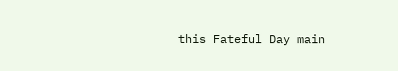this Fateful Day main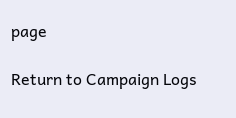page

Return to Campaign Logs